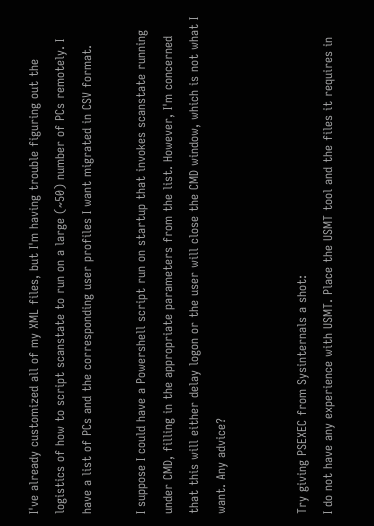I've already customized all of my XML files, but I'm having trouble figuring out the logistics of how to script scanstate to run on a large (~50) number of PCs remotely. I have a list of PCs and the corresponding user profiles I want migrated in CSV format.

I suppose I could have a Powershell script run on startup that invokes scanstate running under CMD, filling in the appropriate parameters from the list. However, I'm concerned that this will either delay logon or the user will close the CMD window, which is not what I want. Any advice?


Try giving PSEXEC from Sysinternals a shot:
I do not have any experience with USMT. Place the USMT tool and the files it requires in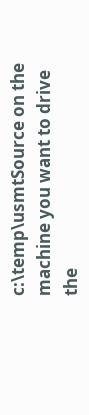c:\temp\usmtSource on the machine you want to drive the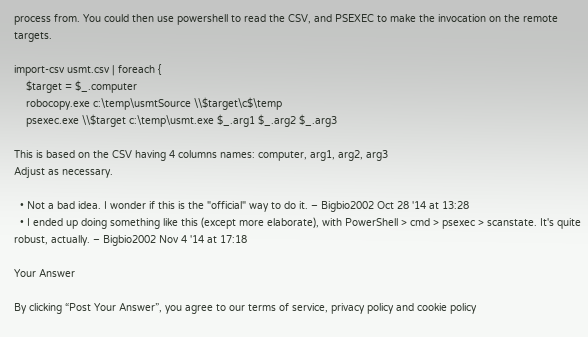process from. You could then use powershell to read the CSV, and PSEXEC to make the invocation on the remote targets.

import-csv usmt.csv | foreach {
    $target = $_.computer
    robocopy.exe c:\temp\usmtSource \\$target\c$\temp
    psexec.exe \\$target c:\temp\usmt.exe $_.arg1 $_.arg2 $_.arg3

This is based on the CSV having 4 columns names: computer, arg1, arg2, arg3
Adjust as necessary.

  • Not a bad idea. I wonder if this is the "official" way to do it. – Bigbio2002 Oct 28 '14 at 13:28
  • I ended up doing something like this (except more elaborate), with PowerShell > cmd > psexec > scanstate. It's quite robust, actually. – Bigbio2002 Nov 4 '14 at 17:18

Your Answer

By clicking “Post Your Answer”, you agree to our terms of service, privacy policy and cookie policy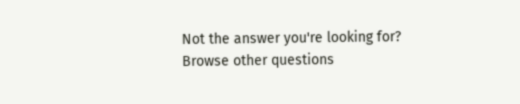Not the answer you're looking for? Browse other questions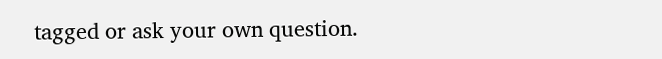tagged or ask your own question.